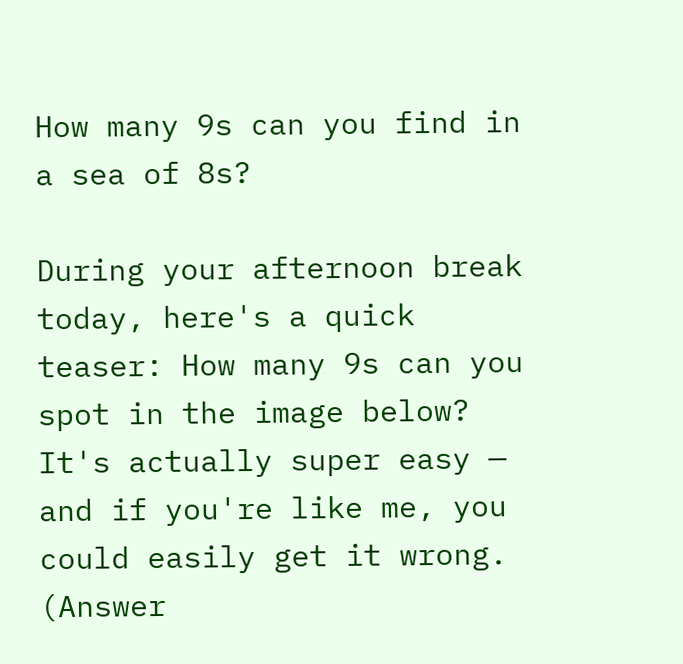How many 9s can you find in a sea of 8s?

During your afternoon break today, here's a quick teaser: How many 9s can you spot in the image below? It's actually super easy — and if you're like me, you could easily get it wrong. (Answer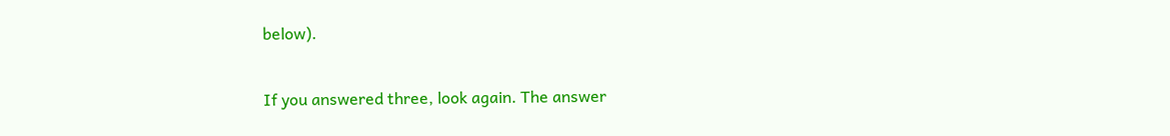below).

If you answered three, look again. The answer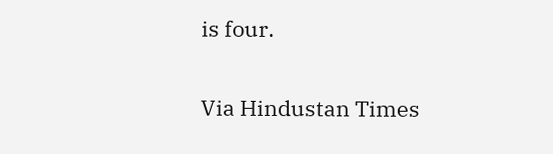is four.

Via Hindustan Times